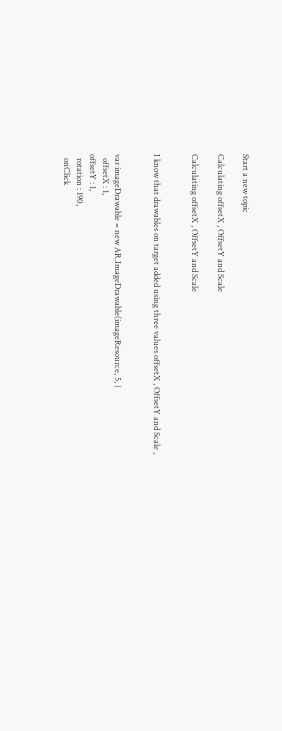Start a new topic

Calculating offsetX , OffsetY and Scale

Calculating offsetX , OffsetY and Scale


I know that drawables on target added using three values offsetX , OffsetY and Scale ,


var imageDrawable = new AR.ImageDrawable(imageResource, 5, {
  offsetX : 1,
offsetY : 1,
  rotation : 190,
  onClick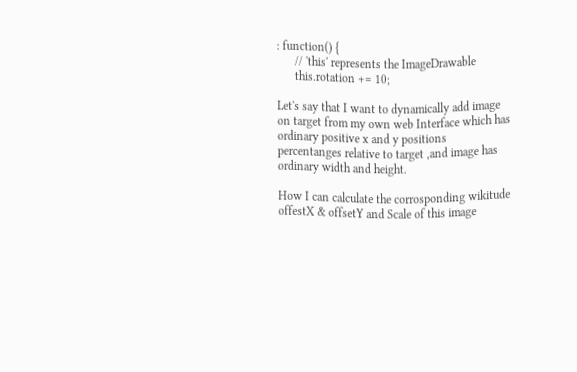: function() {
      // 'this' represents the ImageDrawable
      this.rotation += 10;

Let's say that I want to dynamically add image on target from my own web Interface which has ordinary positive x and y positions percentanges relative to target ,and image has ordinary width and height.

How I can calculate the corrosponding wikitude offestX & offsetY and Scale of this image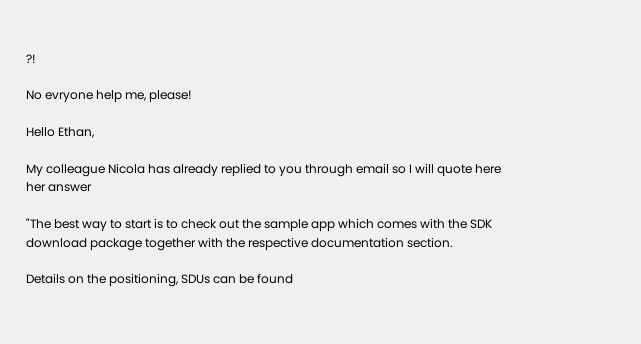?!

No evryone help me, please!

Hello Ethan,

My colleague Nicola has already replied to you through email so I will quote here her answer

"The best way to start is to check out the sample app which comes with the SDK download package together with the respective documentation section.

Details on the positioning, SDUs can be found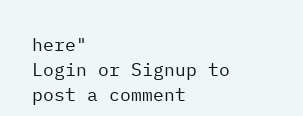here"
Login or Signup to post a comment